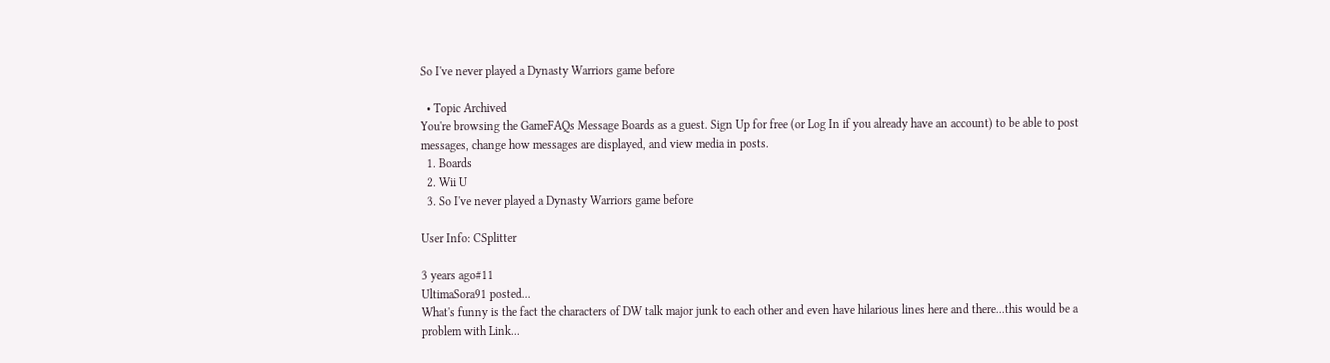So I've never played a Dynasty Warriors game before

  • Topic Archived
You're browsing the GameFAQs Message Boards as a guest. Sign Up for free (or Log In if you already have an account) to be able to post messages, change how messages are displayed, and view media in posts.
  1. Boards
  2. Wii U
  3. So I've never played a Dynasty Warriors game before

User Info: CSplitter

3 years ago#11
UltimaSora91 posted...
What's funny is the fact the characters of DW talk major junk to each other and even have hilarious lines here and there...this would be a problem with Link...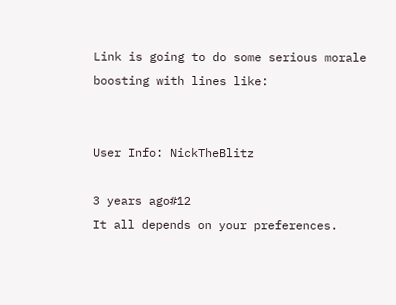Link is going to do some serious morale boosting with lines like:


User Info: NickTheBlitz

3 years ago#12
It all depends on your preferences.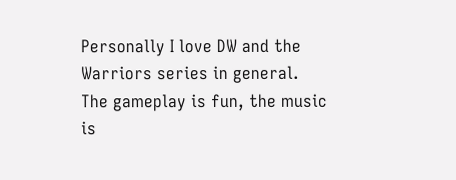Personally I love DW and the Warriors series in general. The gameplay is fun, the music is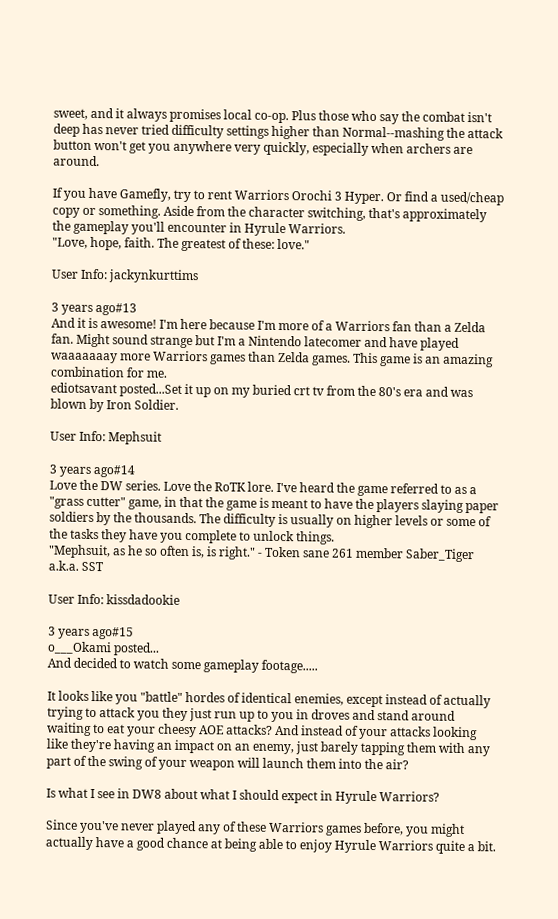sweet, and it always promises local co-op. Plus those who say the combat isn't deep has never tried difficulty settings higher than Normal--mashing the attack button won't get you anywhere very quickly, especially when archers are around.

If you have Gamefly, try to rent Warriors Orochi 3 Hyper. Or find a used/cheap copy or something. Aside from the character switching, that's approximately the gameplay you'll encounter in Hyrule Warriors.
"Love, hope, faith. The greatest of these: love."

User Info: jackynkurttims

3 years ago#13
And it is awesome! I'm here because I'm more of a Warriors fan than a Zelda fan. Might sound strange but I'm a Nintendo latecomer and have played waaaaaaay more Warriors games than Zelda games. This game is an amazing combination for me.
ediotsavant posted...Set it up on my buried crt tv from the 80's era and was blown by Iron Soldier.

User Info: Mephsuit

3 years ago#14
Love the DW series. Love the RoTK lore. I've heard the game referred to as a "grass cutter" game, in that the game is meant to have the players slaying paper soldiers by the thousands. The difficulty is usually on higher levels or some of the tasks they have you complete to unlock things.
"Mephsuit, as he so often is, is right." - Token sane 261 member Saber_Tiger a.k.a. SST

User Info: kissdadookie

3 years ago#15
o___Okami posted...
And decided to watch some gameplay footage.....

It looks like you "battle" hordes of identical enemies, except instead of actually trying to attack you they just run up to you in droves and stand around waiting to eat your cheesy AOE attacks? And instead of your attacks looking like they're having an impact on an enemy, just barely tapping them with any part of the swing of your weapon will launch them into the air?

Is what I see in DW8 about what I should expect in Hyrule Warriors?

Since you've never played any of these Warriors games before, you might actually have a good chance at being able to enjoy Hyrule Warriors quite a bit.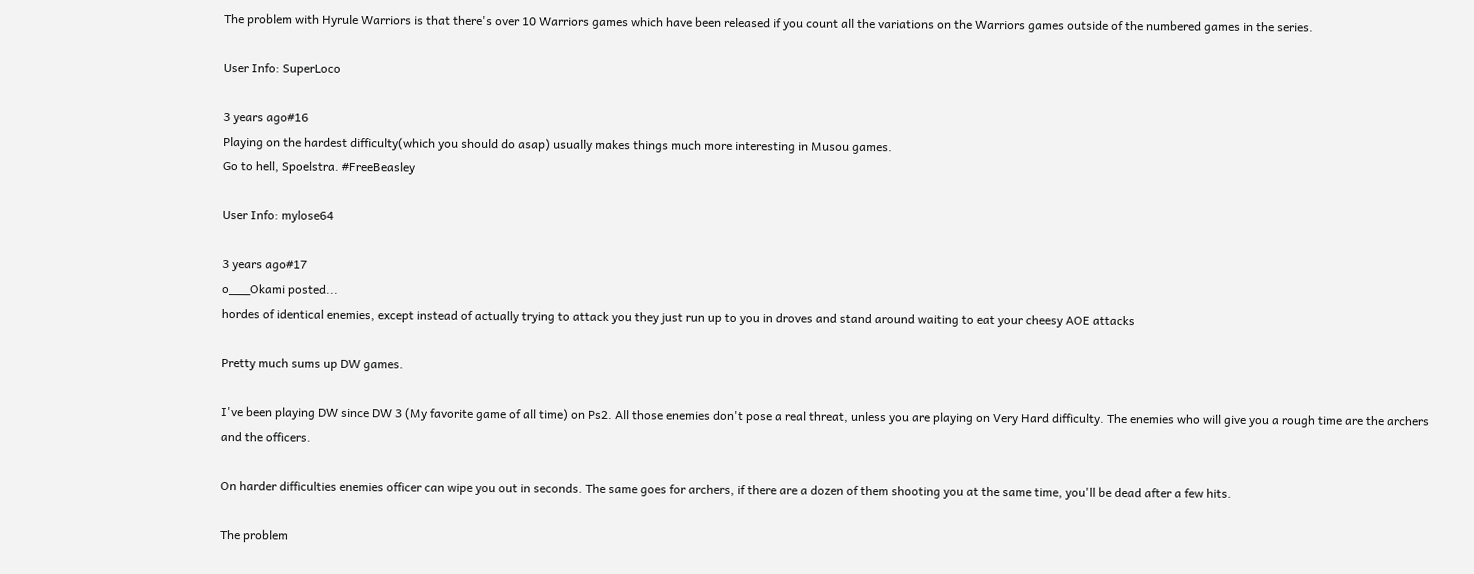The problem with Hyrule Warriors is that there's over 10 Warriors games which have been released if you count all the variations on the Warriors games outside of the numbered games in the series.

User Info: SuperLoco

3 years ago#16
Playing on the hardest difficulty(which you should do asap) usually makes things much more interesting in Musou games.
Go to hell, Spoelstra. #FreeBeasley

User Info: mylose64

3 years ago#17
o___Okami posted...
hordes of identical enemies, except instead of actually trying to attack you they just run up to you in droves and stand around waiting to eat your cheesy AOE attacks

Pretty much sums up DW games.

I've been playing DW since DW 3 (My favorite game of all time) on Ps2. All those enemies don't pose a real threat, unless you are playing on Very Hard difficulty. The enemies who will give you a rough time are the archers and the officers.

On harder difficulties enemies officer can wipe you out in seconds. The same goes for archers, if there are a dozen of them shooting you at the same time, you'll be dead after a few hits.

The problem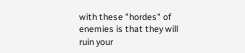with these "hordes" of enemies is that they will ruin your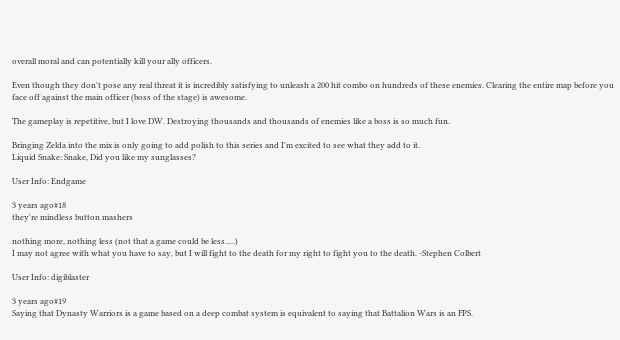overall moral and can potentially kill your ally officers.

Even though they don't pose any real threat it is incredibly satisfying to unleash a 200 hit combo on hundreds of these enemies. Clearing the entire map before you face off against the main officer (boss of the stage) is awesome.

The gameplay is repetitive, but I love DW. Destroying thousands and thousands of enemies like a boss is so much fun.

Bringing Zelda into the mix is only going to add polish to this series and I'm excited to see what they add to it.
Liquid Snake: Snake, Did you like my sunglasses?

User Info: Endgame

3 years ago#18
they're mindless button mashers

nothing more, nothing less (not that a game could be less.....)
I may not agree with what you have to say, but I will fight to the death for my right to fight you to the death. -Stephen Colbert

User Info: digiblaster

3 years ago#19
Saying that Dynasty Warriors is a game based on a deep combat system is equivalent to saying that Battalion Wars is an FPS.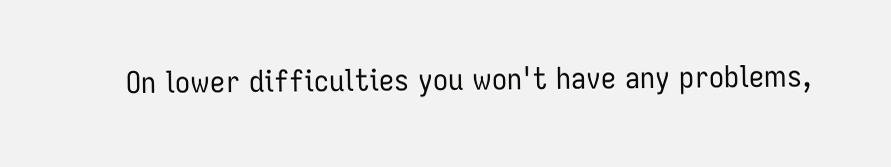On lower difficulties you won't have any problems,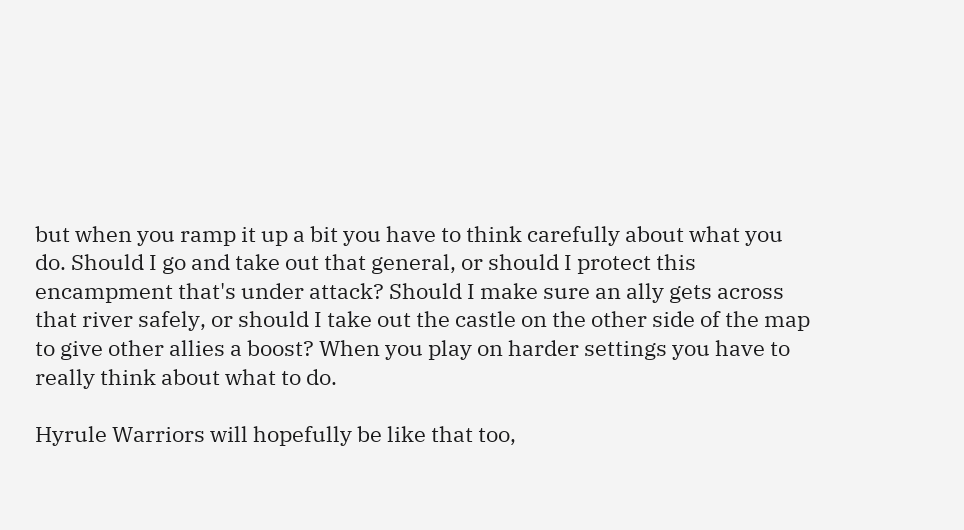but when you ramp it up a bit you have to think carefully about what you do. Should I go and take out that general, or should I protect this encampment that's under attack? Should I make sure an ally gets across that river safely, or should I take out the castle on the other side of the map to give other allies a boost? When you play on harder settings you have to really think about what to do.

Hyrule Warriors will hopefully be like that too,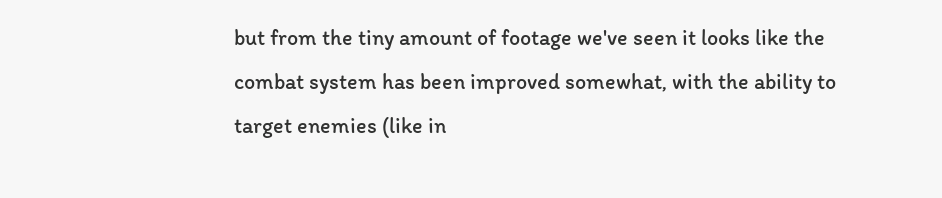but from the tiny amount of footage we've seen it looks like the combat system has been improved somewhat, with the ability to target enemies (like in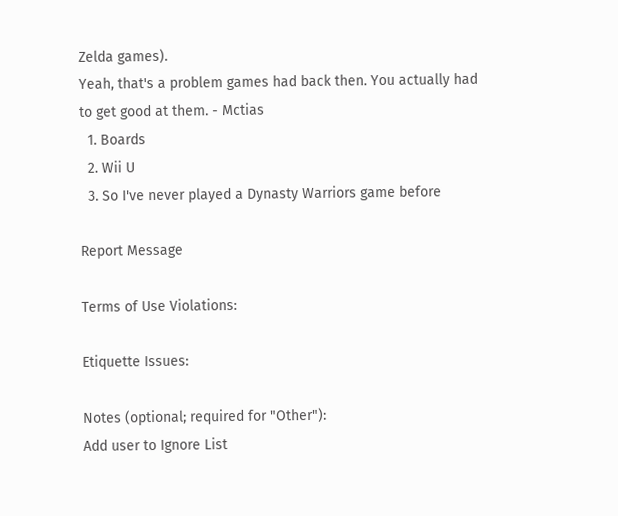Zelda games).
Yeah, that's a problem games had back then. You actually had to get good at them. - Mctias
  1. Boards
  2. Wii U
  3. So I've never played a Dynasty Warriors game before

Report Message

Terms of Use Violations:

Etiquette Issues:

Notes (optional; required for "Other"):
Add user to Ignore List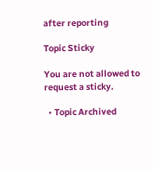after reporting

Topic Sticky

You are not allowed to request a sticky.

  • Topic Archived